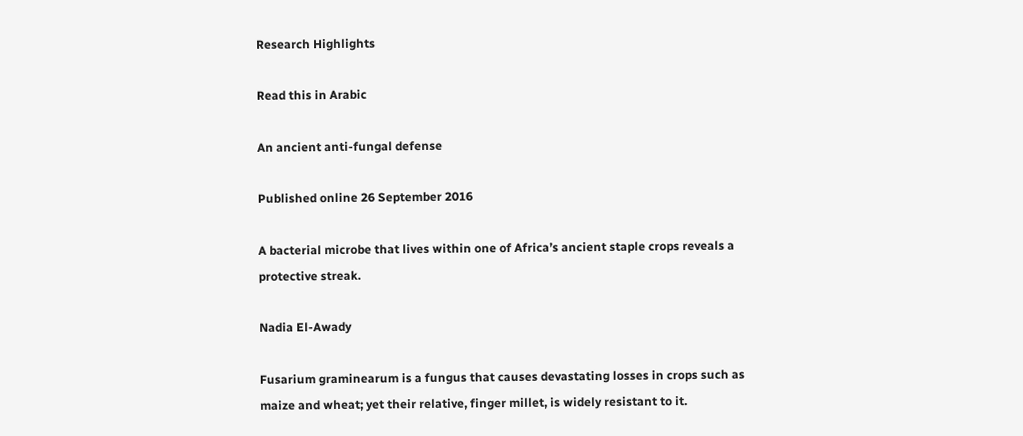Research Highlights

Read this in Arabic

An ancient anti-fungal defense

Published online 26 September 2016

A bacterial microbe that lives within one of Africa’s ancient staple crops reveals a protective streak.

Nadia El-Awady

Fusarium graminearum is a fungus that causes devastating losses in crops such as maize and wheat; yet their relative, finger millet, is widely resistant to it.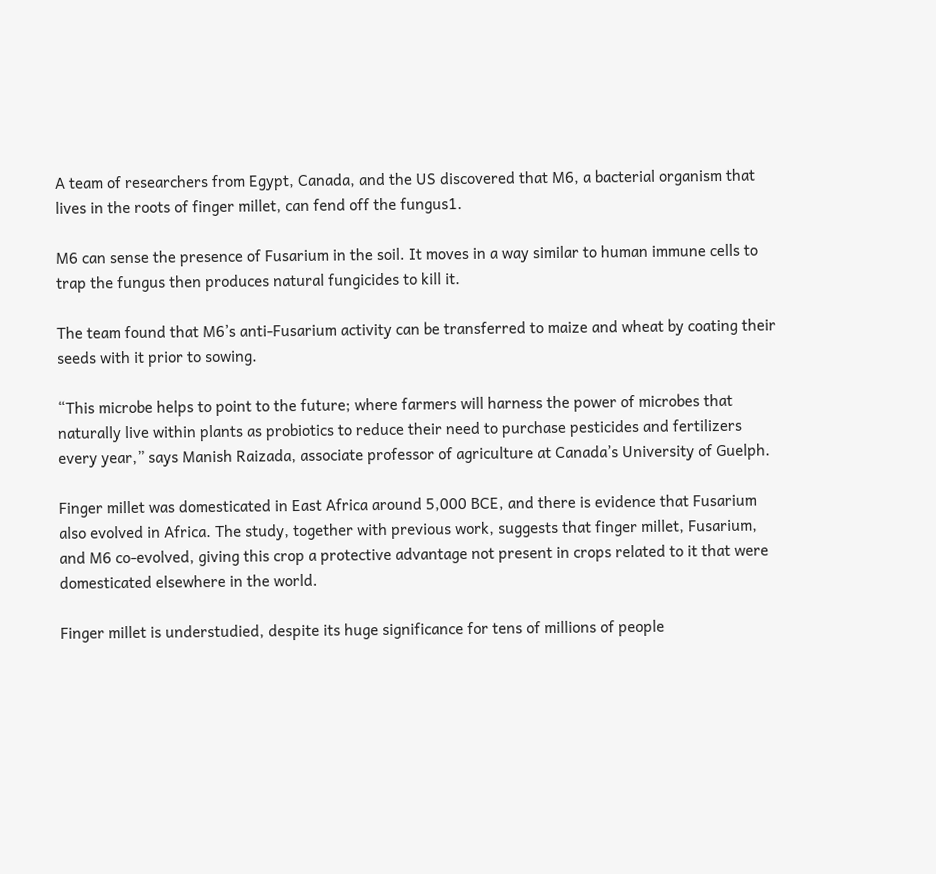A team of researchers from Egypt, Canada, and the US discovered that M6, a bacterial organism that lives in the roots of finger millet, can fend off the fungus1.

M6 can sense the presence of Fusarium in the soil. It moves in a way similar to human immune cells to trap the fungus then produces natural fungicides to kill it.

The team found that M6’s anti-Fusarium activity can be transferred to maize and wheat by coating their seeds with it prior to sowing.

“This microbe helps to point to the future; where farmers will harness the power of microbes that naturally live within plants as probiotics to reduce their need to purchase pesticides and fertilizers every year,” says Manish Raizada, associate professor of agriculture at Canada’s University of Guelph.

Finger millet was domesticated in East Africa around 5,000 BCE, and there is evidence that Fusarium also evolved in Africa. The study, together with previous work, suggests that finger millet, Fusarium, and M6 co-evolved, giving this crop a protective advantage not present in crops related to it that were domesticated elsewhere in the world.

Finger millet is understudied, despite its huge significance for tens of millions of people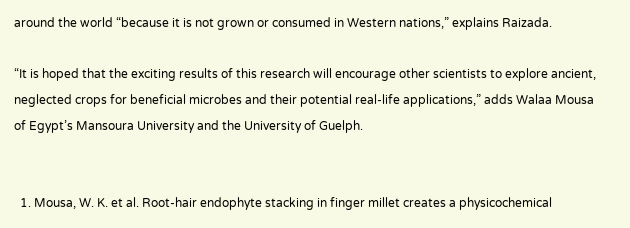around the world “because it is not grown or consumed in Western nations,” explains Raizada.

“It is hoped that the exciting results of this research will encourage other scientists to explore ancient, neglected crops for beneficial microbes and their potential real-life applications,” adds Walaa Mousa of Egypt’s Mansoura University and the University of Guelph.


  1. Mousa, W. K. et al. Root-hair endophyte stacking in finger millet creates a physicochemical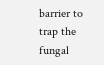barrier to trap the fungal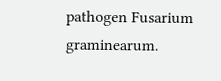pathogen Fusarium graminearum.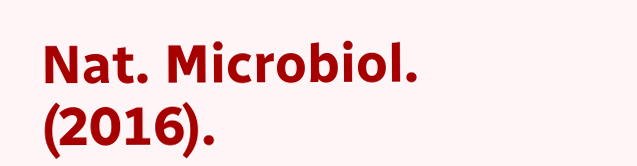Nat. Microbiol. (2016).